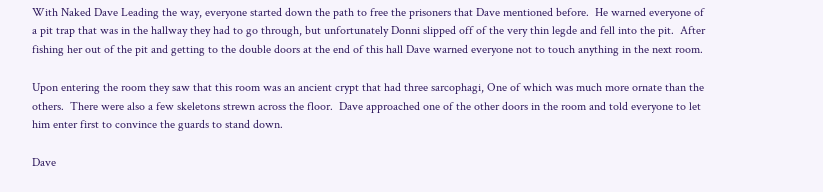With Naked Dave Leading the way, everyone started down the path to free the prisoners that Dave mentioned before.  He warned everyone of a pit trap that was in the hallway they had to go through, but unfortunately Donni slipped off of the very thin legde and fell into the pit.  After fishing her out of the pit and getting to the double doors at the end of this hall Dave warned everyone not to touch anything in the next room.

Upon entering the room they saw that this room was an ancient crypt that had three sarcophagi, One of which was much more ornate than the others.  There were also a few skeletons strewn across the floor.  Dave approached one of the other doors in the room and told everyone to let him enter first to convince the guards to stand down.

Dave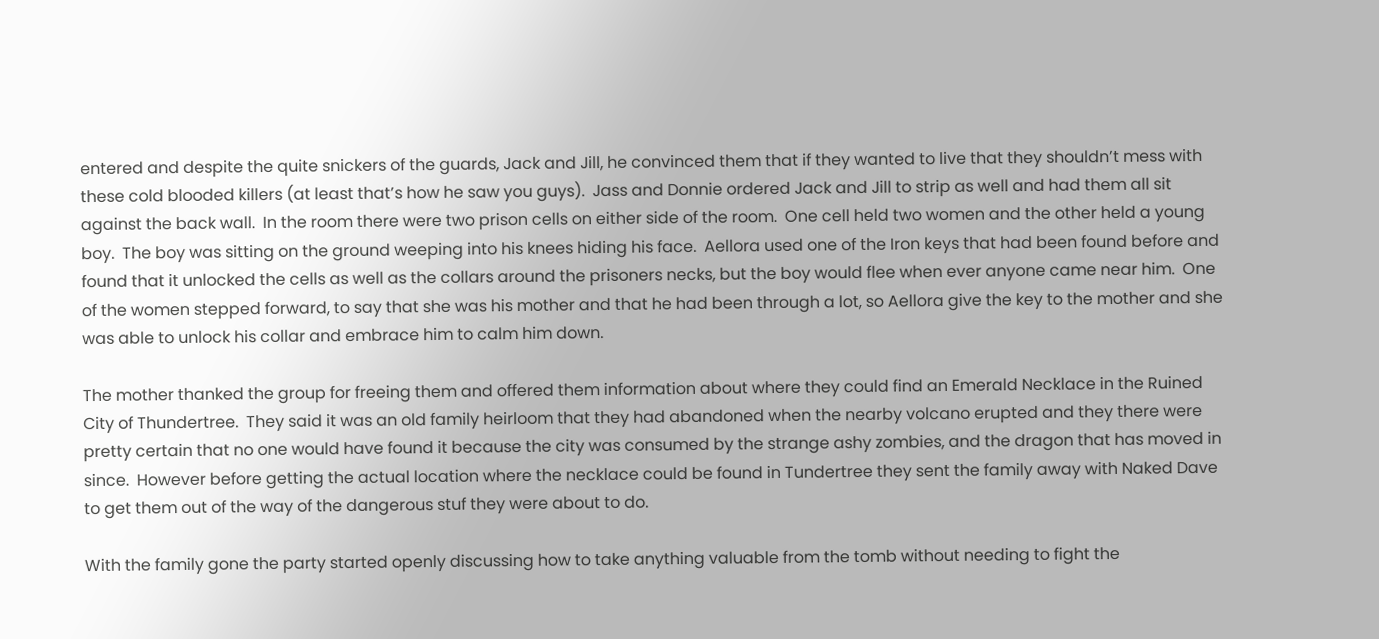entered and despite the quite snickers of the guards, Jack and Jill, he convinced them that if they wanted to live that they shouldn’t mess with these cold blooded killers (at least that’s how he saw you guys).  Jass and Donnie ordered Jack and Jill to strip as well and had them all sit against the back wall.  In the room there were two prison cells on either side of the room.  One cell held two women and the other held a young boy.  The boy was sitting on the ground weeping into his knees hiding his face.  Aellora used one of the Iron keys that had been found before and found that it unlocked the cells as well as the collars around the prisoners necks, but the boy would flee when ever anyone came near him.  One of the women stepped forward, to say that she was his mother and that he had been through a lot, so Aellora give the key to the mother and she was able to unlock his collar and embrace him to calm him down.

The mother thanked the group for freeing them and offered them information about where they could find an Emerald Necklace in the Ruined City of Thundertree.  They said it was an old family heirloom that they had abandoned when the nearby volcano erupted and they there were pretty certain that no one would have found it because the city was consumed by the strange ashy zombies, and the dragon that has moved in since.  However before getting the actual location where the necklace could be found in Tundertree they sent the family away with Naked Dave to get them out of the way of the dangerous stuf they were about to do.

With the family gone the party started openly discussing how to take anything valuable from the tomb without needing to fight the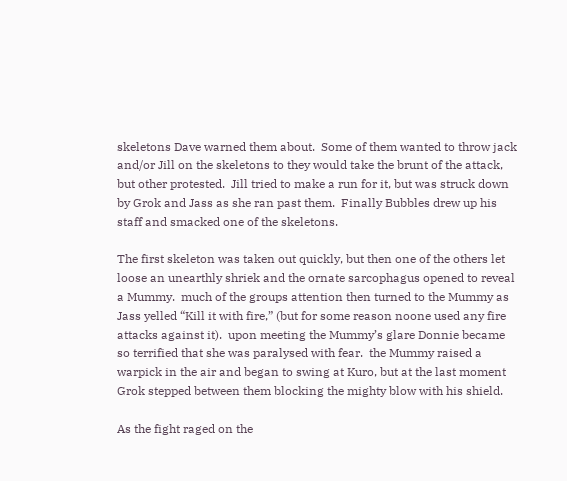skeletons Dave warned them about.  Some of them wanted to throw jack and/or Jill on the skeletons to they would take the brunt of the attack, but other protested.  Jill tried to make a run for it, but was struck down by Grok and Jass as she ran past them.  Finally Bubbles drew up his staff and smacked one of the skeletons.

The first skeleton was taken out quickly, but then one of the others let loose an unearthly shriek and the ornate sarcophagus opened to reveal a Mummy.  much of the groups attention then turned to the Mummy as Jass yelled “Kill it with fire,” (but for some reason noone used any fire attacks against it).  upon meeting the Mummy’s glare Donnie became so terrified that she was paralysed with fear.  the Mummy raised a warpick in the air and began to swing at Kuro, but at the last moment Grok stepped between them blocking the mighty blow with his shield.

As the fight raged on the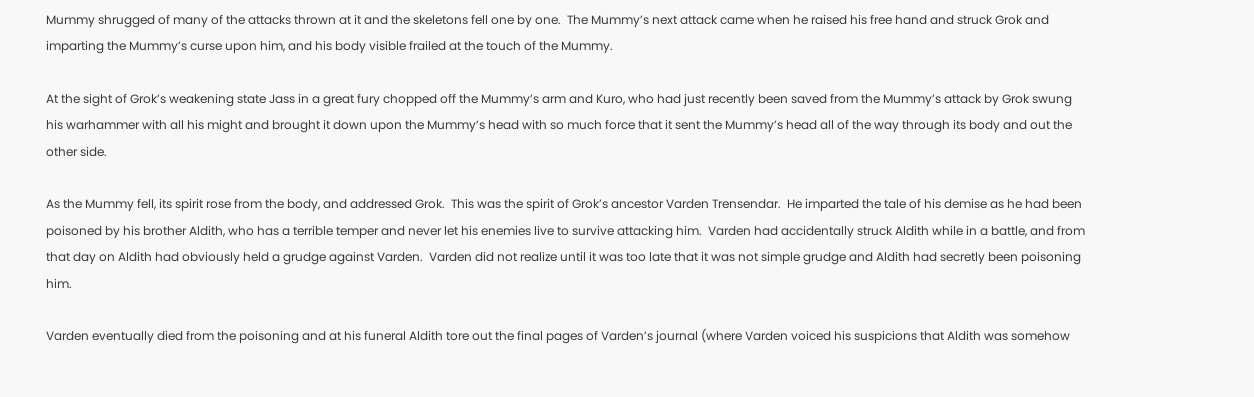Mummy shrugged of many of the attacks thrown at it and the skeletons fell one by one.  The Mummy’s next attack came when he raised his free hand and struck Grok and imparting the Mummy’s curse upon him, and his body visible frailed at the touch of the Mummy.

At the sight of Grok’s weakening state Jass in a great fury chopped off the Mummy’s arm and Kuro, who had just recently been saved from the Mummy’s attack by Grok swung his warhammer with all his might and brought it down upon the Mummy’s head with so much force that it sent the Mummy’s head all of the way through its body and out the other side.

As the Mummy fell, its spirit rose from the body, and addressed Grok.  This was the spirit of Grok’s ancestor Varden Trensendar.  He imparted the tale of his demise as he had been poisoned by his brother Aldith, who has a terrible temper and never let his enemies live to survive attacking him.  Varden had accidentally struck Aldith while in a battle, and from that day on Aldith had obviously held a grudge against Varden.  Varden did not realize until it was too late that it was not simple grudge and Aldith had secretly been poisoning him.

Varden eventually died from the poisoning and at his funeral Aldith tore out the final pages of Varden’s journal (where Varden voiced his suspicions that Aldith was somehow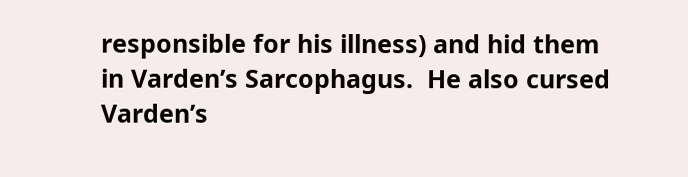responsible for his illness) and hid them in Varden’s Sarcophagus.  He also cursed Varden’s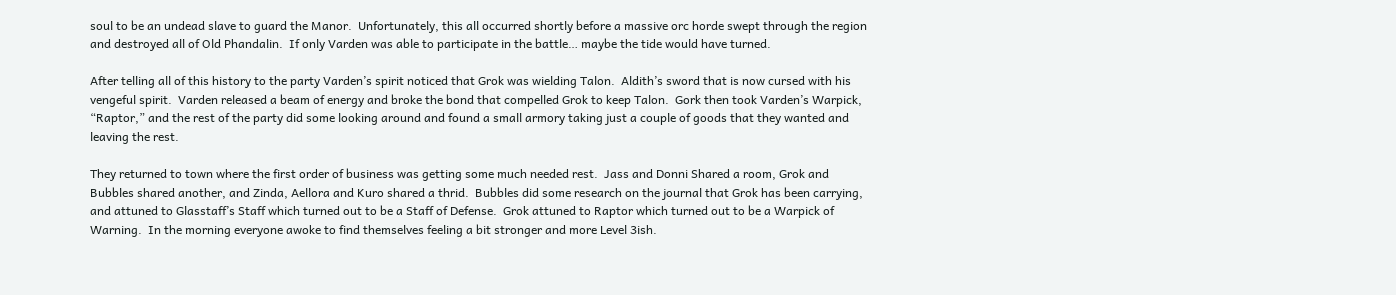soul to be an undead slave to guard the Manor.  Unfortunately, this all occurred shortly before a massive orc horde swept through the region and destroyed all of Old Phandalin.  If only Varden was able to participate in the battle… maybe the tide would have turned.

After telling all of this history to the party Varden’s spirit noticed that Grok was wielding Talon.  Aldith’s sword that is now cursed with his vengeful spirit.  Varden released a beam of energy and broke the bond that compelled Grok to keep Talon.  Gork then took Varden’s Warpick, “Raptor,” and the rest of the party did some looking around and found a small armory taking just a couple of goods that they wanted and leaving the rest.

They returned to town where the first order of business was getting some much needed rest.  Jass and Donni Shared a room, Grok and Bubbles shared another, and Zinda, Aellora and Kuro shared a thrid.  Bubbles did some research on the journal that Grok has been carrying, and attuned to Glasstaff’s Staff which turned out to be a Staff of Defense.  Grok attuned to Raptor which turned out to be a Warpick of Warning.  In the morning everyone awoke to find themselves feeling a bit stronger and more Level 3ish.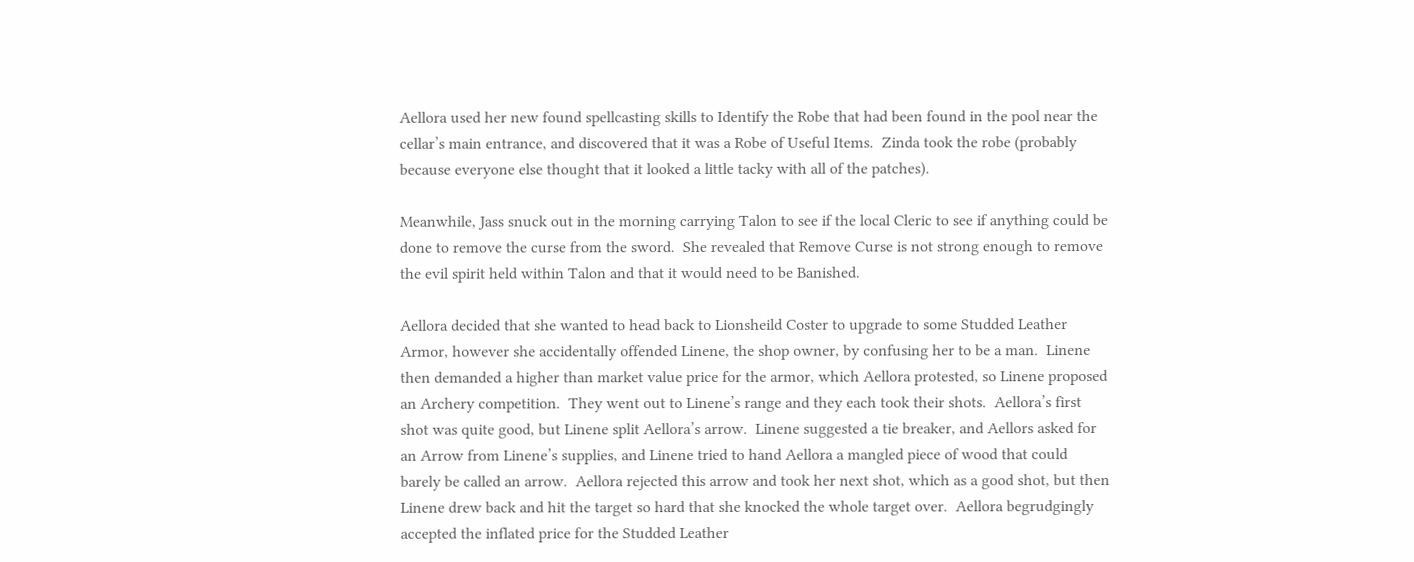Aellora used her new found spellcasting skills to Identify the Robe that had been found in the pool near the cellar’s main entrance, and discovered that it was a Robe of Useful Items.  Zinda took the robe (probably because everyone else thought that it looked a little tacky with all of the patches).

Meanwhile, Jass snuck out in the morning carrying Talon to see if the local Cleric to see if anything could be done to remove the curse from the sword.  She revealed that Remove Curse is not strong enough to remove the evil spirit held within Talon and that it would need to be Banished.

Aellora decided that she wanted to head back to Lionsheild Coster to upgrade to some Studded Leather Armor, however she accidentally offended Linene, the shop owner, by confusing her to be a man.  Linene then demanded a higher than market value price for the armor, which Aellora protested, so Linene proposed an Archery competition.  They went out to Linene’s range and they each took their shots.  Aellora’s first shot was quite good, but Linene split Aellora’s arrow.  Linene suggested a tie breaker, and Aellors asked for an Arrow from Linene’s supplies, and Linene tried to hand Aellora a mangled piece of wood that could barely be called an arrow.  Aellora rejected this arrow and took her next shot, which as a good shot, but then Linene drew back and hit the target so hard that she knocked the whole target over.  Aellora begrudgingly accepted the inflated price for the Studded Leather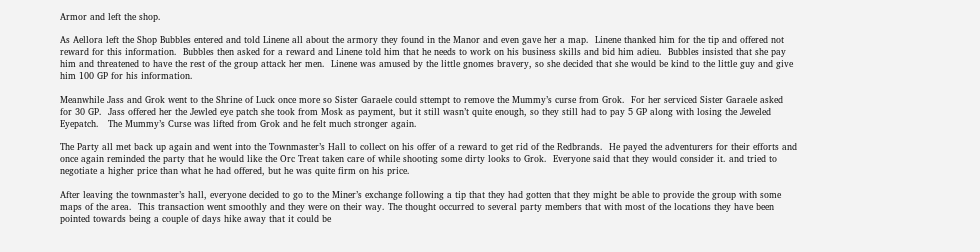Armor and left the shop.

As Aellora left the Shop Bubbles entered and told Linene all about the armory they found in the Manor and even gave her a map.  Linene thanked him for the tip and offered not reward for this information.  Bubbles then asked for a reward and Linene told him that he needs to work on his business skills and bid him adieu.  Bubbles insisted that she pay him and threatened to have the rest of the group attack her men.  Linene was amused by the little gnomes bravery, so she decided that she would be kind to the little guy and give him 100 GP for his information.

Meanwhile Jass and Grok went to the Shrine of Luck once more so Sister Garaele could sttempt to remove the Mummy’s curse from Grok.  For her serviced Sister Garaele asked for 30 GP.  Jass offered her the Jewled eye patch she took from Mosk as payment, but it still wasn’t quite enough, so they still had to pay 5 GP along with losing the Jeweled Eyepatch.   The Mummy’s Curse was lifted from Grok and he felt much stronger again.

The Party all met back up again and went into the Townmaster’s Hall to collect on his offer of a reward to get rid of the Redbrands.  He payed the adventurers for their efforts and once again reminded the party that he would like the Orc Treat taken care of while shooting some dirty looks to Grok.  Everyone said that they would consider it. and tried to negotiate a higher price than what he had offered, but he was quite firm on his price.

After leaving the townmaster’s hall, everyone decided to go to the Miner’s exchange following a tip that they had gotten that they might be able to provide the group with some maps of the area.  This transaction went smoothly and they were on their way. The thought occurred to several party members that with most of the locations they have been pointed towards being a couple of days hike away that it could be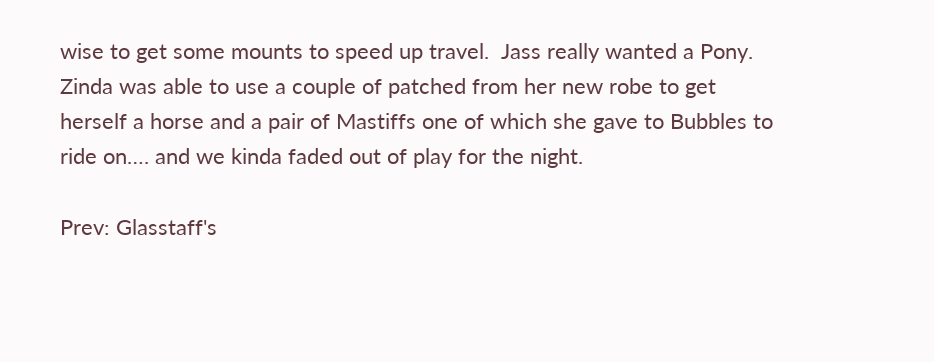wise to get some mounts to speed up travel.  Jass really wanted a Pony.  Zinda was able to use a couple of patched from her new robe to get herself a horse and a pair of Mastiffs one of which she gave to Bubbles to ride on…. and we kinda faded out of play for the night.

Prev: Glasstaff's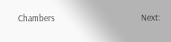Chambers                                           Next: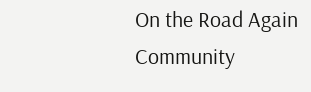On the Road Again
Community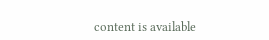content is available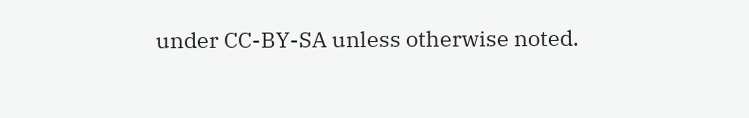under CC-BY-SA unless otherwise noted.